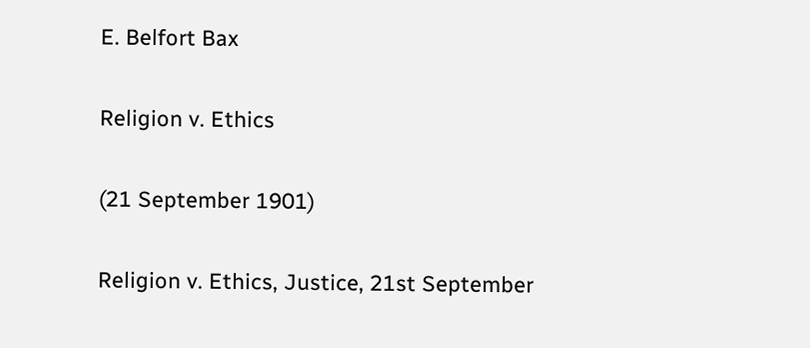E. Belfort Bax

Religion v. Ethics

(21 September 1901)

Religion v. Ethics, Justice, 21st September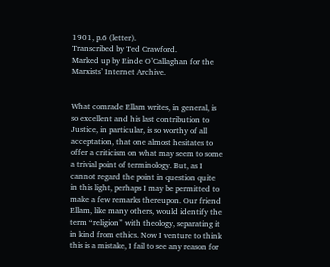1901, p.6 (letter).
Transcribed by Ted Crawford.
Marked up by Einde O’Callaghan for the Marxists’ Internet Archive.


What comrade Ellam writes, in general, is so excellent and his last contribution to Justice, in particular, is so worthy of all acceptation, that one almost hesitates to offer a criticism on what may seem to some a trivial point of terminology. But, as I cannot regard the point in question quite in this light, perhaps I may be permitted to make a few remarks thereupon. Our friend Ellam, like many others, would identify the term “religion” with theology, separating it in kind from ethics. Now I venture to think this is a mistake, I fail to see any reason for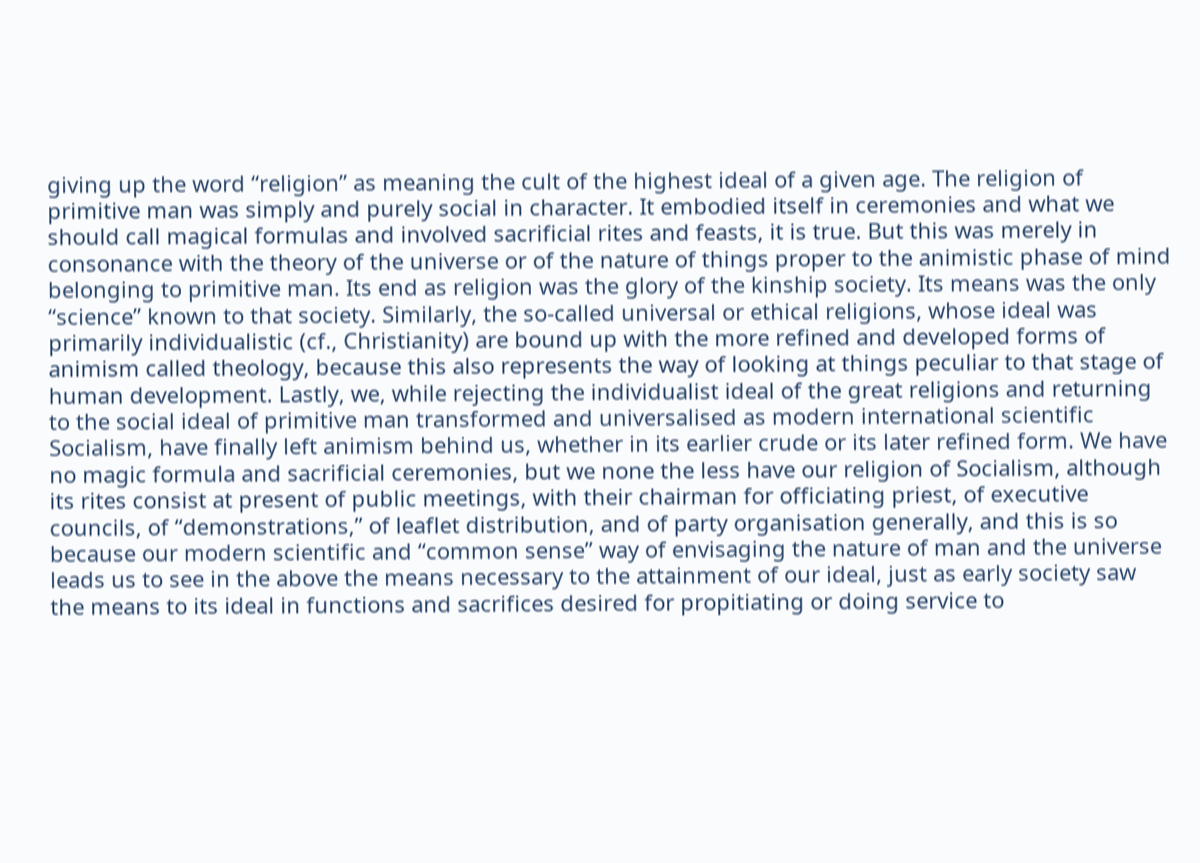giving up the word “religion” as meaning the cult of the highest ideal of a given age. The religion of primitive man was simply and purely social in character. It embodied itself in ceremonies and what we should call magical formulas and involved sacrificial rites and feasts, it is true. But this was merely in consonance with the theory of the universe or of the nature of things proper to the animistic phase of mind belonging to primitive man. Its end as religion was the glory of the kinship society. Its means was the only “science” known to that society. Similarly, the so-called universal or ethical religions, whose ideal was primarily individualistic (cf., Christianity) are bound up with the more refined and developed forms of animism called theology, because this also represents the way of looking at things peculiar to that stage of human development. Lastly, we, while rejecting the individualist ideal of the great religions and returning to the social ideal of primitive man transformed and universalised as modern international scientific Socialism, have finally left animism behind us, whether in its earlier crude or its later refined form. We have no magic formula and sacrificial ceremonies, but we none the less have our religion of Socialism, although its rites consist at present of public meetings, with their chairman for officiating priest, of executive councils, of “demonstrations,” of leaflet distribution, and of party organisation generally, and this is so because our modern scientific and “common sense” way of envisaging the nature of man and the universe leads us to see in the above the means necessary to the attainment of our ideal, just as early society saw the means to its ideal in functions and sacrifices desired for propitiating or doing service to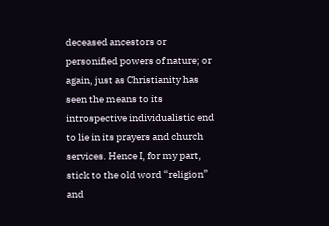deceased ancestors or personified powers of nature; or again, just as Christianity has seen the means to its introspective individualistic end to lie in its prayers and church services. Hence I, for my part, stick to the old word “religion” and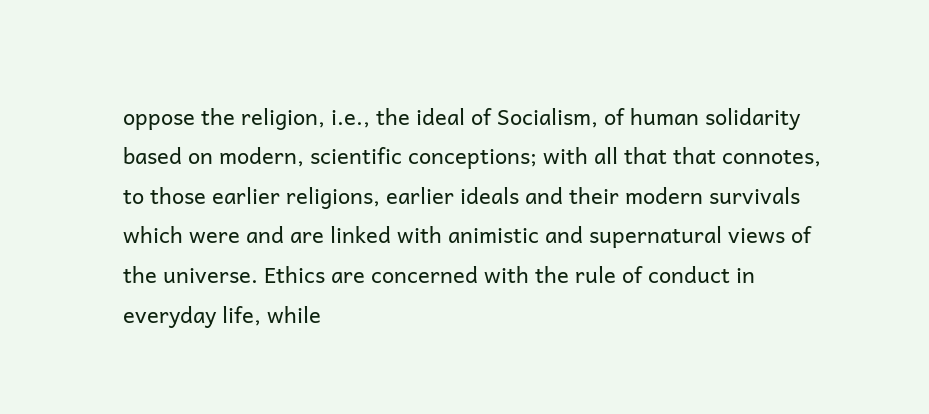oppose the religion, i.e., the ideal of Socialism, of human solidarity based on modern, scientific conceptions; with all that that connotes, to those earlier religions, earlier ideals and their modern survivals which were and are linked with animistic and supernatural views of the universe. Ethics are concerned with the rule of conduct in everyday life, while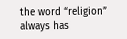the word “religion” always has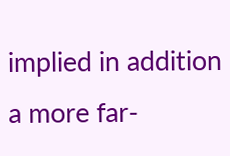implied in addition a more far-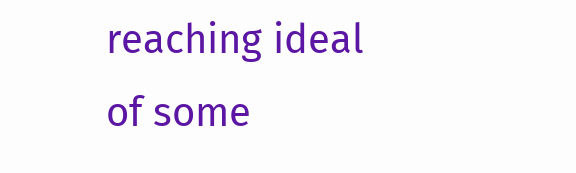reaching ideal of some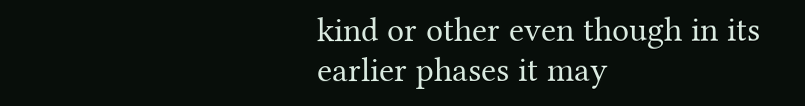kind or other even though in its earlier phases it may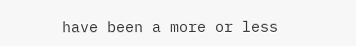have been a more or less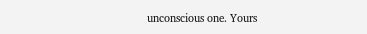unconscious one. Yours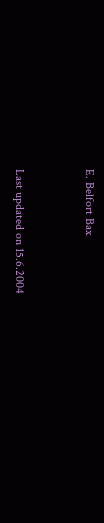E. Belfort Bax


Last updated on 15.6.2004